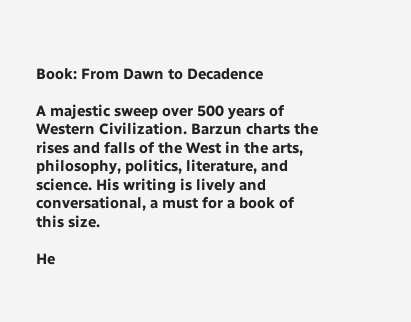Book: From Dawn to Decadence

A majestic sweep over 500 years of Western Civilization. Barzun charts the rises and falls of the West in the arts, philosophy, politics, literature, and science. His writing is lively and conversational, a must for a book of this size.

He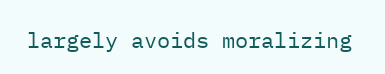largely avoids moralizing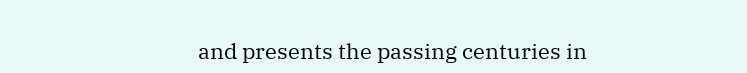and presents the passing centuries in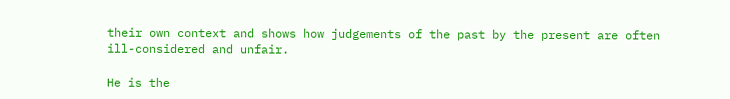their own context and shows how judgements of the past by the present are often ill-considered and unfair.

He is the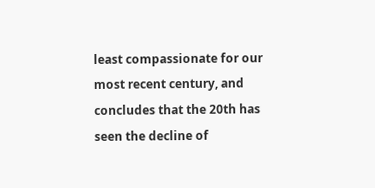least compassionate for our most recent century, and concludes that the 20th has seen the decline of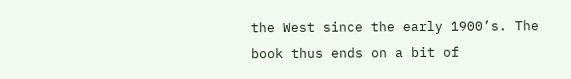the West since the early 1900’s. The book thus ends on a bit of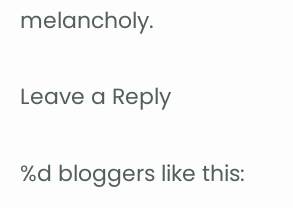melancholy.

Leave a Reply

%d bloggers like this: